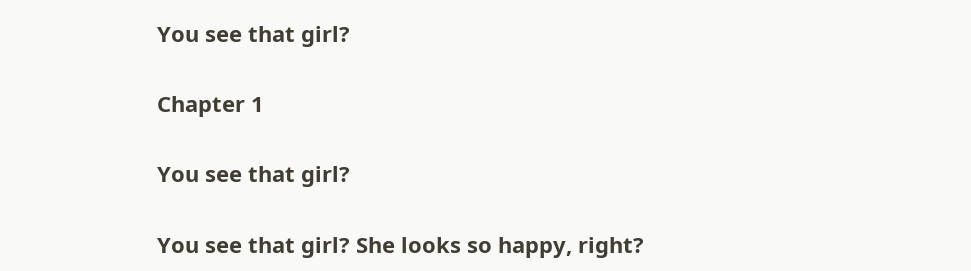You see that girl?

Chapter 1

You see that girl?

You see that girl? She looks so happy, right?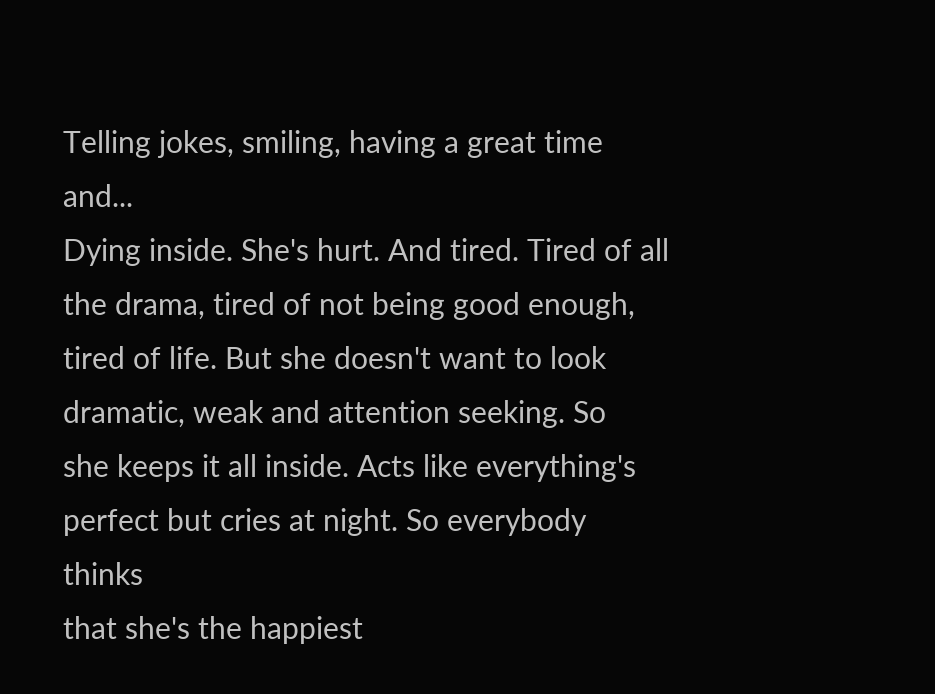Telling jokes, smiling, having a great time and...
Dying inside. She's hurt. And tired. Tired of all
the drama, tired of not being good enough,
tired of life. But she doesn't want to look
dramatic, weak and attention seeking. So
she keeps it all inside. Acts like everything's
perfect but cries at night. So everybody thinks
that she's the happiest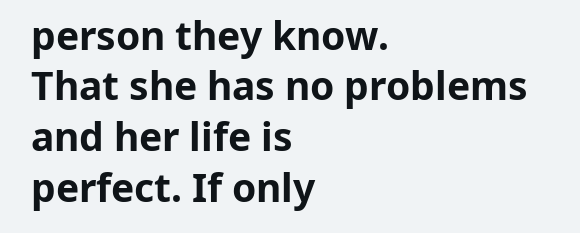person they know.
That she has no problems and her life is
perfect. If only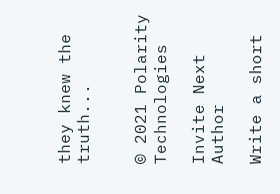they knew the truth...


© 2021 Polarity Technologies

Invite Next Author

Write a short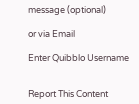message (optional)

or via Email

Enter Quibblo Username


Report This Content